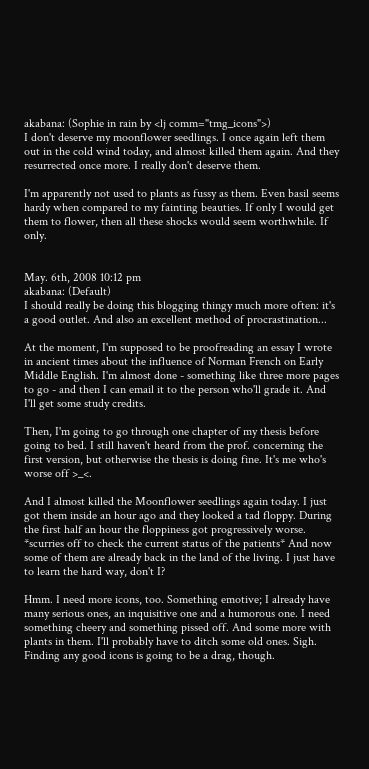akabana: (Sophie in rain by <lj comm="tmg_icons">)
I don't deserve my moonflower seedlings. I once again left them out in the cold wind today, and almost killed them again. And they resurrected once more. I really don't deserve them.

I'm apparently not used to plants as fussy as them. Even basil seems hardy when compared to my fainting beauties. If only I would get them to flower, then all these shocks would seem worthwhile. If only.


May. 6th, 2008 10:12 pm
akabana: (Default)
I should really be doing this blogging thingy much more often: it's a good outlet. And also an excellent method of procrastination...

At the moment, I'm supposed to be proofreading an essay I wrote in ancient times about the influence of Norman French on Early Middle English. I'm almost done - something like three more pages to go - and then I can email it to the person who'll grade it. And I'll get some study credits.

Then, I'm going to go through one chapter of my thesis before going to bed. I still haven't heard from the prof. concerning the first version, but otherwise the thesis is doing fine. It's me who's worse off >_<.

And I almost killed the Moonflower seedlings again today. I just got them inside an hour ago and they looked a tad floppy. During the first half an hour the floppiness got progressively worse. *scurries off to check the current status of the patients* And now some of them are already back in the land of the living. I just have to learn the hard way, don't I?

Hmm. I need more icons, too. Something emotive; I already have many serious ones, an inquisitive one and a humorous one. I need something cheery and something pissed off. And some more with plants in them. I'll probably have to ditch some old ones. Sigh. Finding any good icons is going to be a drag, though.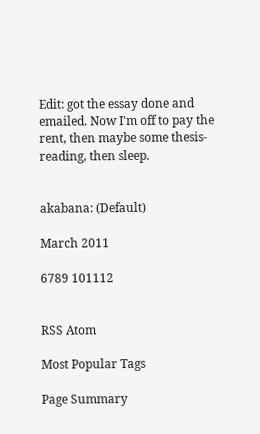Edit: got the essay done and emailed. Now I'm off to pay the rent, then maybe some thesis-reading, then sleep.


akabana: (Default)

March 2011

6789 101112


RSS Atom

Most Popular Tags

Page Summary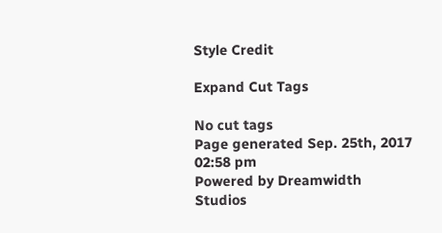Style Credit

Expand Cut Tags

No cut tags
Page generated Sep. 25th, 2017 02:58 pm
Powered by Dreamwidth Studios